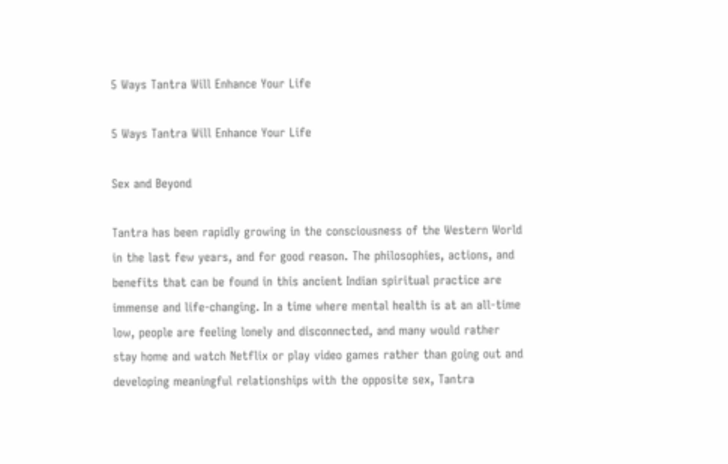5 Ways Tantra Will Enhance Your Life

5 Ways Tantra Will Enhance Your Life

Sex and Beyond

Tantra has been rapidly growing in the consciousness of the Western World in the last few years, and for good reason. The philosophies, actions, and benefits that can be found in this ancient Indian spiritual practice are immense and life-changing. In a time where mental health is at an all-time low, people are feeling lonely and disconnected, and many would rather stay home and watch Netflix or play video games rather than going out and developing meaningful relationships with the opposite sex, Tantra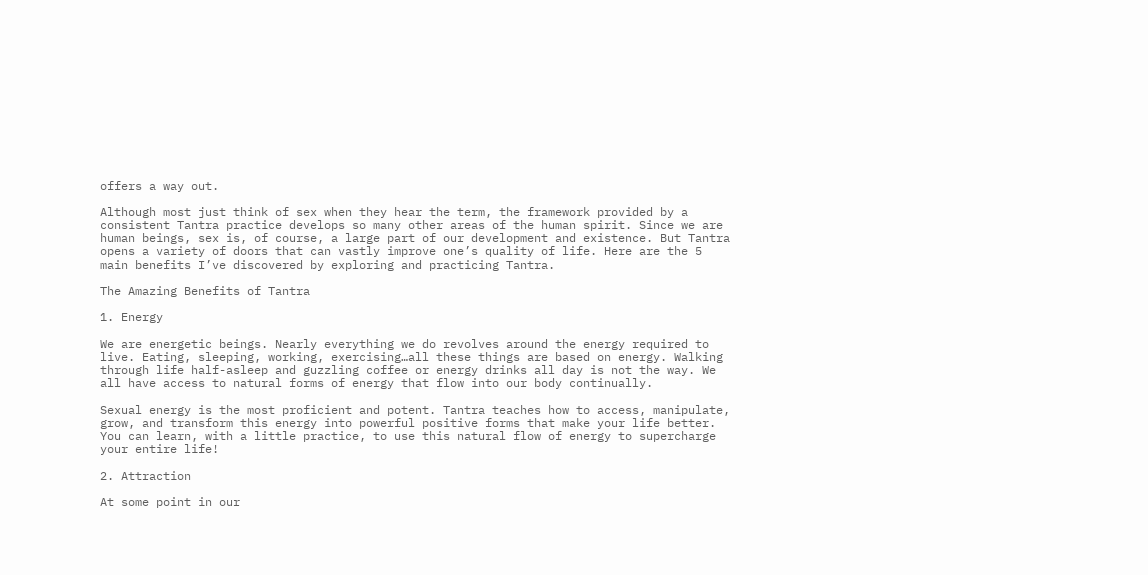offers a way out.

Although most just think of sex when they hear the term, the framework provided by a consistent Tantra practice develops so many other areas of the human spirit. Since we are human beings, sex is, of course, a large part of our development and existence. But Tantra opens a variety of doors that can vastly improve one’s quality of life. Here are the 5 main benefits I’ve discovered by exploring and practicing Tantra.

The Amazing Benefits of Tantra

1. Energy

We are energetic beings. Nearly everything we do revolves around the energy required to live. Eating, sleeping, working, exercising…all these things are based on energy. Walking through life half-asleep and guzzling coffee or energy drinks all day is not the way. We all have access to natural forms of energy that flow into our body continually.

Sexual energy is the most proficient and potent. Tantra teaches how to access, manipulate, grow, and transform this energy into powerful positive forms that make your life better. You can learn, with a little practice, to use this natural flow of energy to supercharge your entire life!

2. Attraction

At some point in our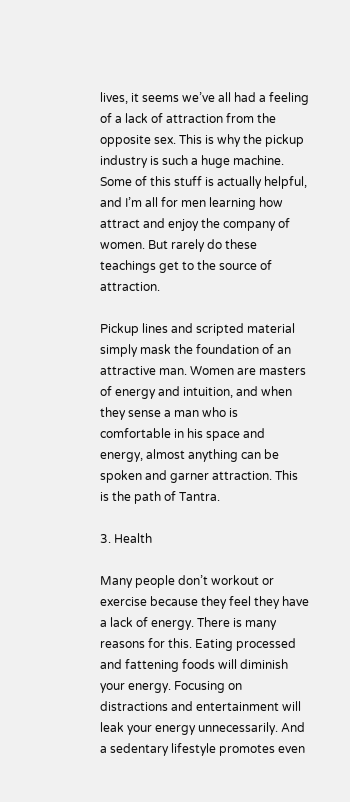lives, it seems we’ve all had a feeling of a lack of attraction from the opposite sex. This is why the pickup industry is such a huge machine. Some of this stuff is actually helpful, and I’m all for men learning how attract and enjoy the company of women. But rarely do these teachings get to the source of attraction.

Pickup lines and scripted material simply mask the foundation of an attractive man. Women are masters of energy and intuition, and when they sense a man who is comfortable in his space and energy, almost anything can be spoken and garner attraction. This is the path of Tantra.

3. Health

Many people don’t workout or exercise because they feel they have a lack of energy. There is many reasons for this. Eating processed and fattening foods will diminish your energy. Focusing on distractions and entertainment will leak your energy unnecessarily. And a sedentary lifestyle promotes even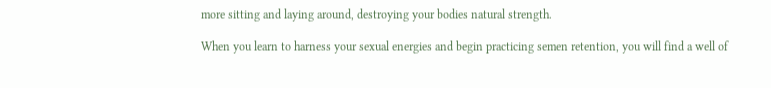more sitting and laying around, destroying your bodies natural strength.

When you learn to harness your sexual energies and begin practicing semen retention, you will find a well of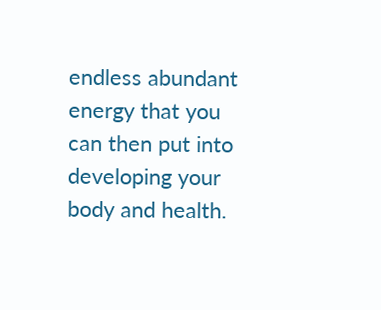endless abundant energy that you can then put into developing your body and health.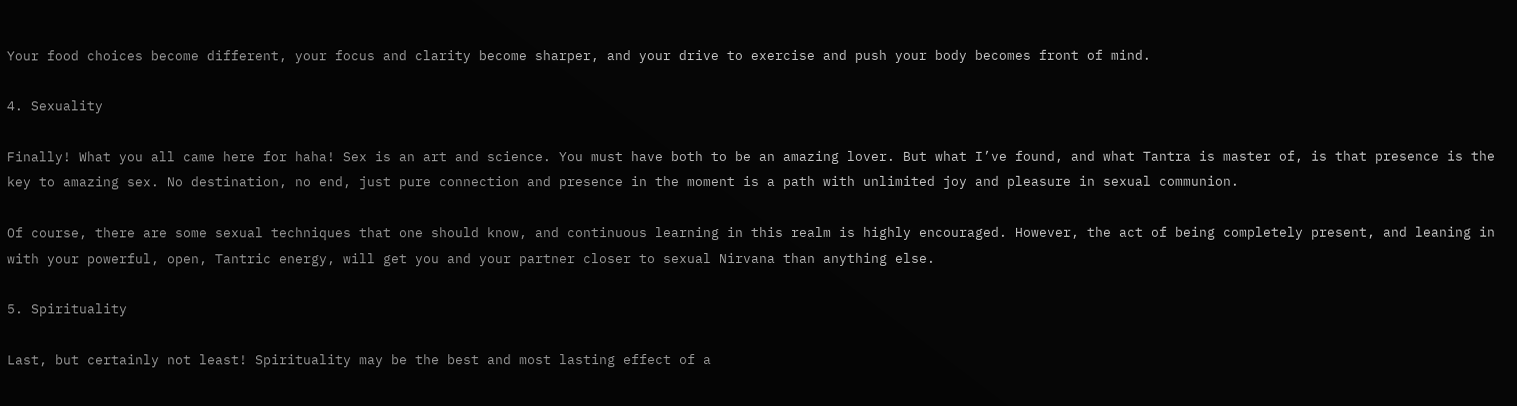Your food choices become different, your focus and clarity become sharper, and your drive to exercise and push your body becomes front of mind.

4. Sexuality

Finally! What you all came here for haha! Sex is an art and science. You must have both to be an amazing lover. But what I’ve found, and what Tantra is master of, is that presence is the key to amazing sex. No destination, no end, just pure connection and presence in the moment is a path with unlimited joy and pleasure in sexual communion.

Of course, there are some sexual techniques that one should know, and continuous learning in this realm is highly encouraged. However, the act of being completely present, and leaning in with your powerful, open, Tantric energy, will get you and your partner closer to sexual Nirvana than anything else.

5. Spirituality

Last, but certainly not least! Spirituality may be the best and most lasting effect of a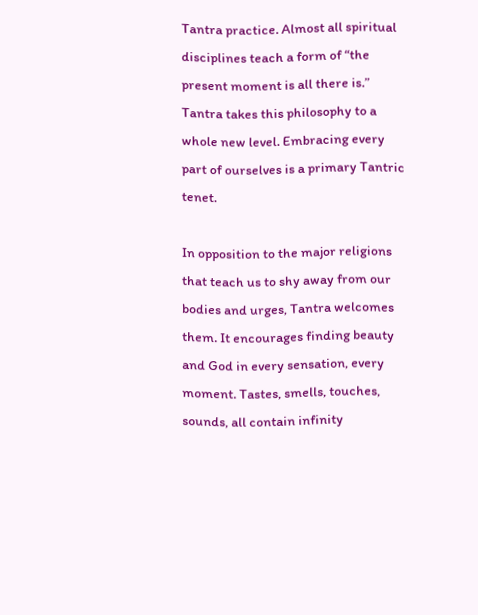Tantra practice. Almost all spiritual disciplines teach a form of “the present moment is all there is.” Tantra takes this philosophy to a whole new level. Embracing every part of ourselves is a primary Tantric tenet.

In opposition to the major religions that teach us to shy away from our bodies and urges, Tantra welcomes them. It encourages finding beauty and God in every sensation, every moment. Tastes, smells, touches, sounds, all contain infinity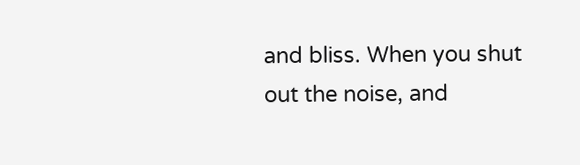and bliss. When you shut out the noise, and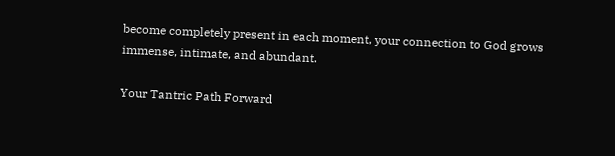become completely present in each moment, your connection to God grows immense, intimate, and abundant.

Your Tantric Path Forward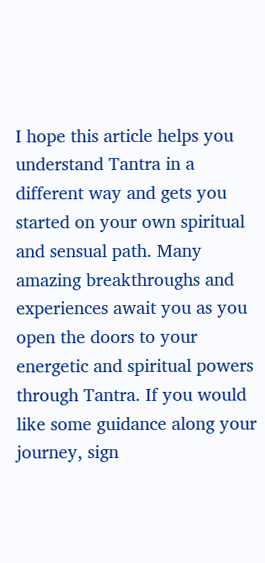I hope this article helps you understand Tantra in a different way and gets you started on your own spiritual and sensual path. Many amazing breakthroughs and experiences await you as you open the doors to your energetic and spiritual powers through Tantra. If you would like some guidance along your journey, sign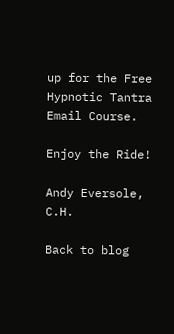up for the Free Hypnotic Tantra Email Course.

Enjoy the Ride!

Andy Eversole, C.H.

Back to blog